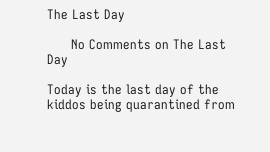The Last Day

      No Comments on The Last Day

Today is the last day of the kiddos being quarantined from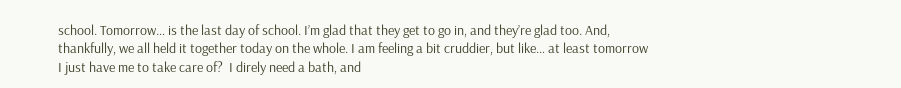school. Tomorrow… is the last day of school. I’m glad that they get to go in, and they’re glad too. And, thankfully, we all held it together today on the whole. I am feeling a bit cruddier, but like… at least tomorrow I just have me to take care of?  I direly need a bath, and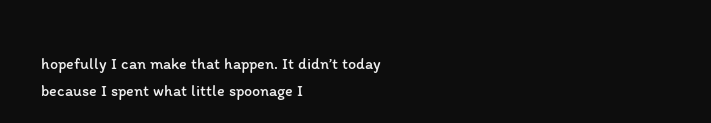hopefully I can make that happen. It didn’t today because I spent what little spoonage I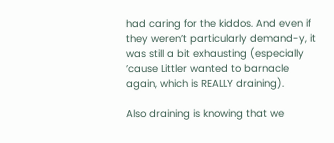had caring for the kiddos. And even if they weren’t particularly demand-y, it was still a bit exhausting (especially ’cause Littler wanted to barnacle again, which is REALLY draining).

Also draining is knowing that we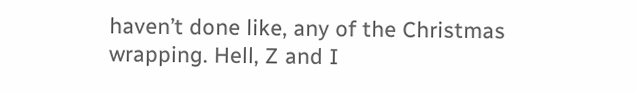haven’t done like, any of the Christmas wrapping. Hell, Z and I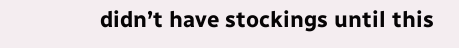didn’t have stockings until this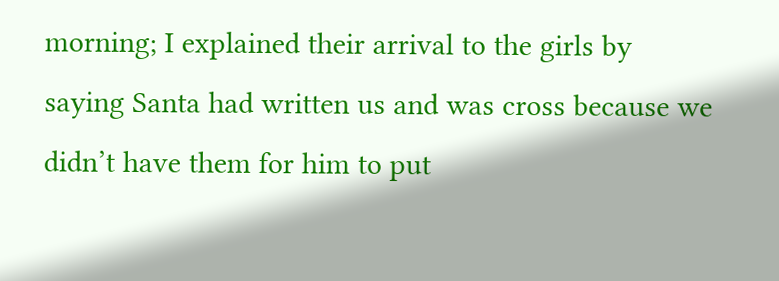morning; I explained their arrival to the girls by saying Santa had written us and was cross because we didn’t have them for him to put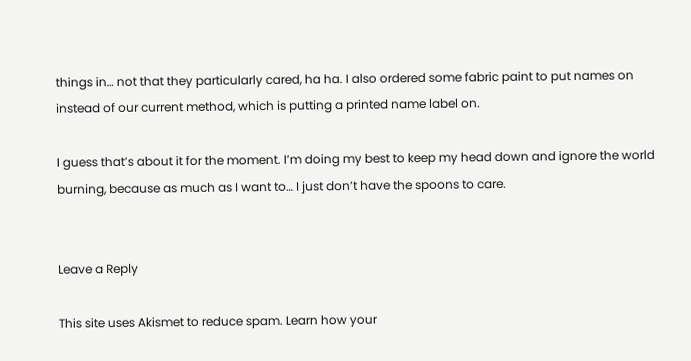things in… not that they particularly cared, ha ha. I also ordered some fabric paint to put names on instead of our current method, which is putting a printed name label on.

I guess that’s about it for the moment. I’m doing my best to keep my head down and ignore the world burning, because as much as I want to… I just don’t have the spoons to care.


Leave a Reply

This site uses Akismet to reduce spam. Learn how your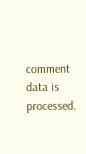comment data is processed.